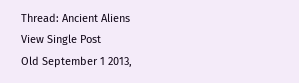Thread: Ancient Aliens
View Single Post
Old September 1 2013,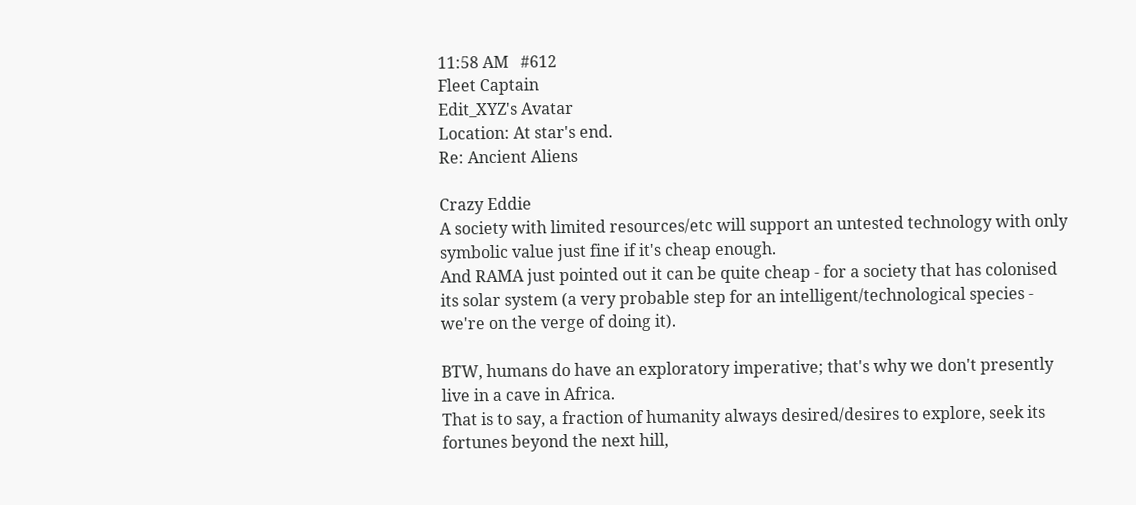11:58 AM   #612
Fleet Captain
Edit_XYZ's Avatar
Location: At star's end.
Re: Ancient Aliens

Crazy Eddie
A society with limited resources/etc will support an untested technology with only symbolic value just fine if it's cheap enough.
And RAMA just pointed out it can be quite cheap - for a society that has colonised its solar system (a very probable step for an intelligent/technological species - we're on the verge of doing it).

BTW, humans do have an exploratory imperative; that's why we don't presently live in a cave in Africa.
That is to say, a fraction of humanity always desired/desires to explore, seek its fortunes beyond the next hill,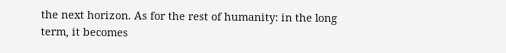the next horizon. As for the rest of humanity: in the long term, it becomes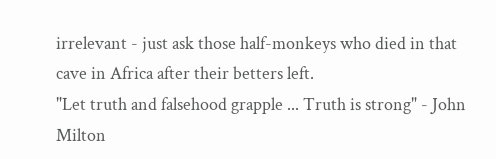irrelevant - just ask those half-monkeys who died in that cave in Africa after their betters left.
"Let truth and falsehood grapple ... Truth is strong" - John Milton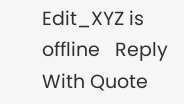Edit_XYZ is offline   Reply With Quote